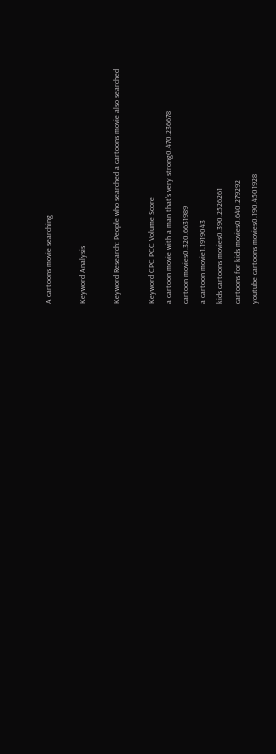A cartoons movie searching

Keyword Analysis

Keyword Research: People who searched a cartoons movie also searched

Keyword CPC PCC Volume Score
a cartoon movie with a man that's very strong0.470.236678
cartoon movies0.320.6631989
a cartoon movie1.1919043
kids cartoons movies0.390.2526261
cartoons for kids movies0.640.279292
youtube cartoons movies0.190.4501928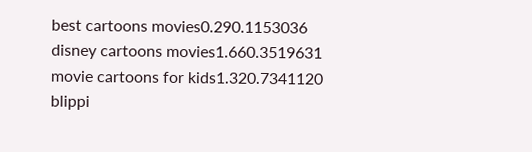best cartoons movies0.290.1153036
disney cartoons movies1.660.3519631
movie cartoons for kids1.320.7341120
blippi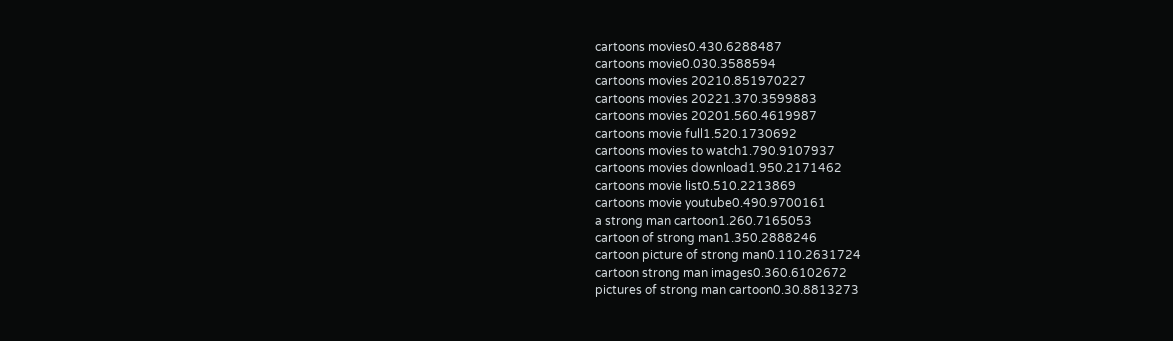cartoons movies0.430.6288487
cartoons movie0.030.3588594
cartoons movies 20210.851970227
cartoons movies 20221.370.3599883
cartoons movies 20201.560.4619987
cartoons movie full1.520.1730692
cartoons movies to watch1.790.9107937
cartoons movies download1.950.2171462
cartoons movie list0.510.2213869
cartoons movie youtube0.490.9700161
a strong man cartoon1.260.7165053
cartoon of strong man1.350.2888246
cartoon picture of strong man0.110.2631724
cartoon strong man images0.360.6102672
pictures of strong man cartoon0.30.8813273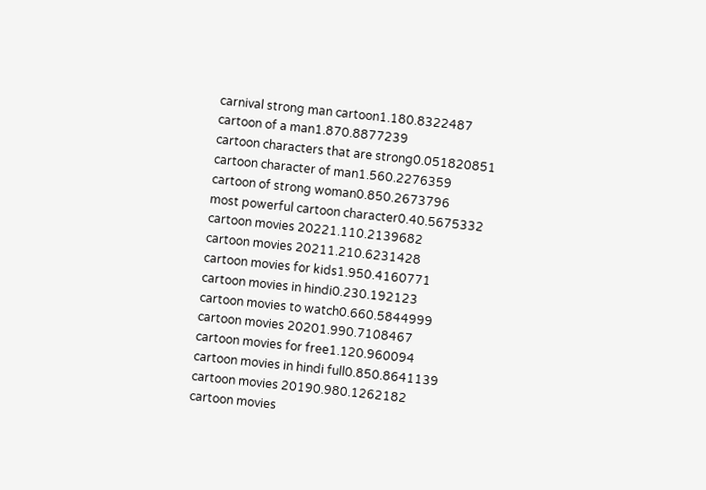carnival strong man cartoon1.180.8322487
cartoon of a man1.870.8877239
cartoon characters that are strong0.051820851
cartoon character of man1.560.2276359
cartoon of strong woman0.850.2673796
most powerful cartoon character0.40.5675332
cartoon movies 20221.110.2139682
cartoon movies 20211.210.6231428
cartoon movies for kids1.950.4160771
cartoon movies in hindi0.230.192123
cartoon movies to watch0.660.5844999
cartoon movies 20201.990.7108467
cartoon movies for free1.120.960094
cartoon movies in hindi full0.850.8641139
cartoon movies 20190.980.1262182
cartoon movies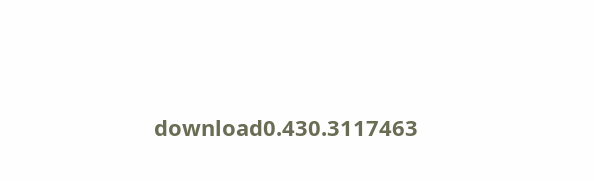download0.430.3117463